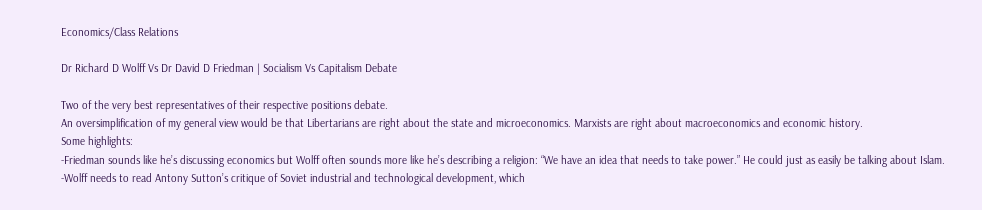Economics/Class Relations

Dr Richard D Wolff Vs Dr David D Friedman | Socialism Vs Capitalism Debate

Two of the very best representatives of their respective positions debate.
An oversimplification of my general view would be that Libertarians are right about the state and microeconomics. Marxists are right about macroeconomics and economic history.
Some highlights:
-Friedman sounds like he’s discussing economics but Wolff often sounds more like he’s describing a religion: “We have an idea that needs to take power.” He could just as easily be talking about Islam.
-Wolff needs to read Antony Sutton’s critique of Soviet industrial and technological development, which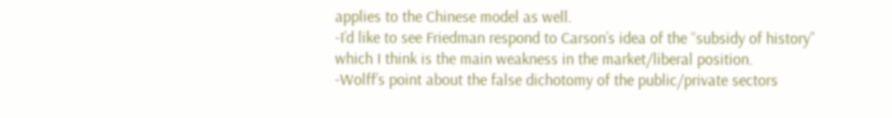applies to the Chinese model as well.
-I’d like to see Friedman respond to Carson’s idea of the “subsidy of history” which I think is the main weakness in the market/liberal position.
-Wolff’s point about the false dichotomy of the public/private sectors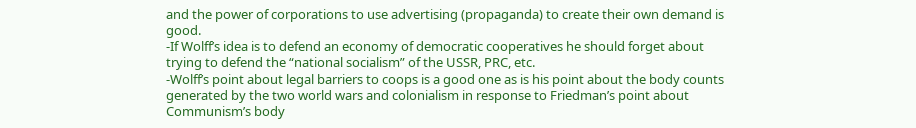and the power of corporations to use advertising (propaganda) to create their own demand is good.
-If Wolff’s idea is to defend an economy of democratic cooperatives he should forget about trying to defend the “national socialism” of the USSR, PRC, etc.
-Wolff’s point about legal barriers to coops is a good one as is his point about the body counts generated by the two world wars and colonialism in response to Friedman’s point about Communism’s body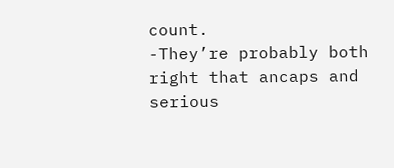count.
-They’re probably both right that ancaps and serious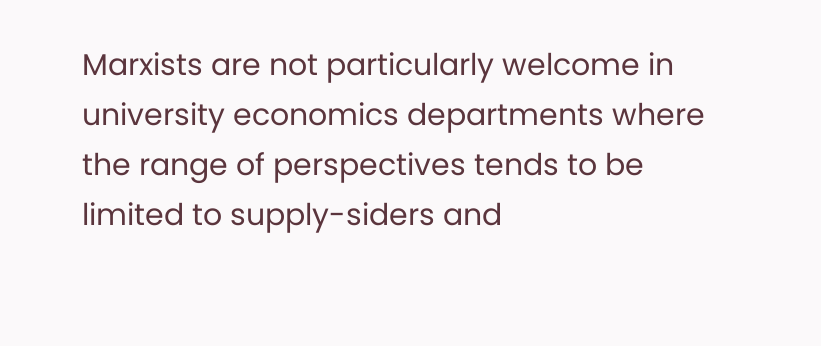Marxists are not particularly welcome in university economics departments where the range of perspectives tends to be limited to supply-siders and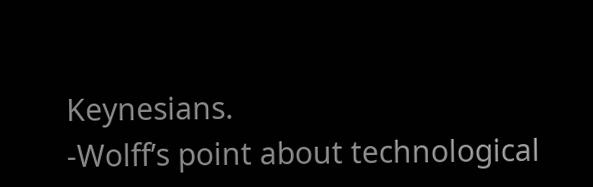Keynesians.
-Wolff’s point about technological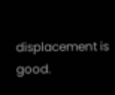displacement is good.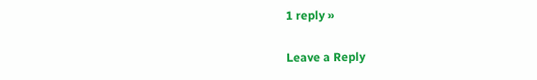1 reply »

Leave a Reply